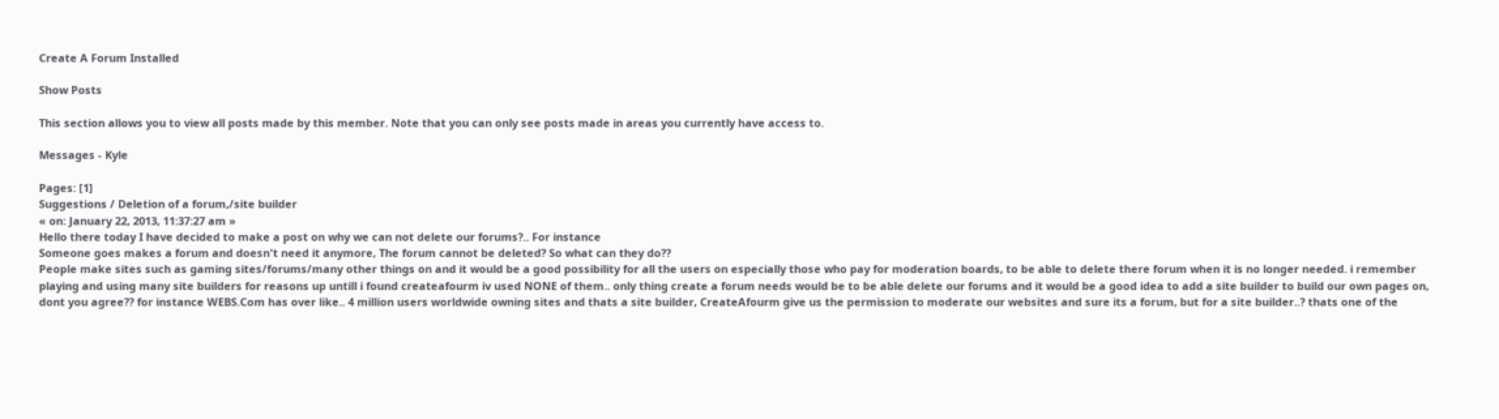Create A Forum Installed

Show Posts

This section allows you to view all posts made by this member. Note that you can only see posts made in areas you currently have access to.

Messages - Kyle

Pages: [1]
Suggestions / Deletion of a forum,/site builder
« on: January 22, 2013, 11:37:27 am »
Hello there today I have decided to make a post on why we can not delete our forums?.. For instance
Someone goes makes a forum and doesn't need it anymore, The forum cannot be deleted? So what can they do??
People make sites such as gaming sites/forums/many other things on and it would be a good possibility for all the users on especially those who pay for moderation boards, to be able to delete there forum when it is no longer needed. i remember playing and using many site builders for reasons up untill i found createafourm iv used NONE of them.. only thing create a forum needs would be to be able delete our forums and it would be a good idea to add a site builder to build our own pages on, dont you agree?? for instance WEBS.Com has over like.. 4 million users worldwide owning sites and thats a site builder, CreateAfourm give us the permission to moderate our websites and sure its a forum, but for a site builder..? thats one of the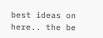best ideas on here.. the be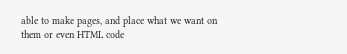able to make pages, and place what we want on them or even HTML code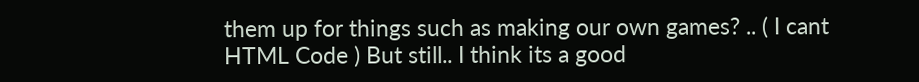them up for things such as making our own games? .. ( I cant HTML Code ) But still.. I think its a good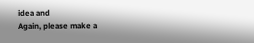idea and
Again, please make a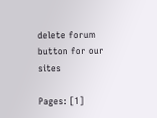delete forum button for our sites

Pages: [1]